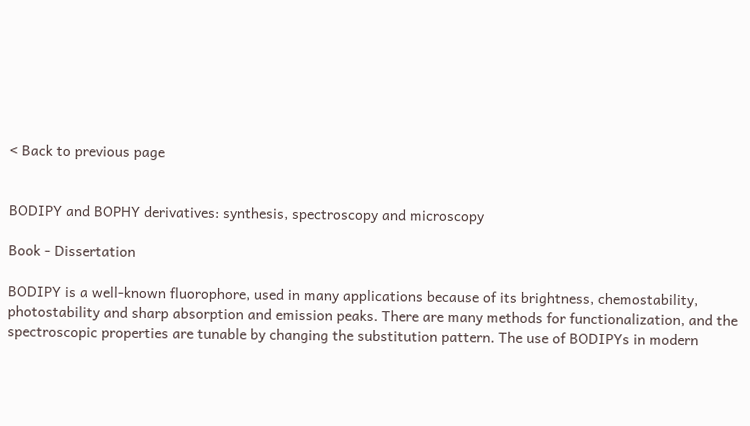< Back to previous page


BODIPY and BOPHY derivatives: synthesis, spectroscopy and microscopy

Book - Dissertation

BODIPY is a well-known fluorophore, used in many applications because of its brightness, chemostability, photostability and sharp absorption and emission peaks. There are many methods for functionalization, and the spectroscopic properties are tunable by changing the substitution pattern. The use of BODIPYs in modern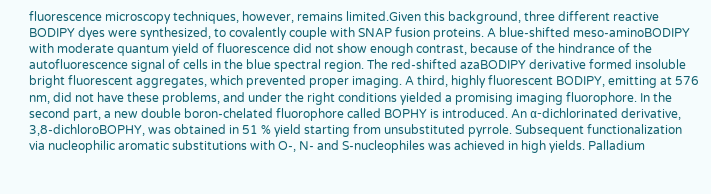fluorescence microscopy techniques, however, remains limited.Given this background, three different reactive BODIPY dyes were synthesized, to covalently couple with SNAP fusion proteins. A blue-shifted meso-aminoBODIPY with moderate quantum yield of fluorescence did not show enough contrast, because of the hindrance of the autofluorescence signal of cells in the blue spectral region. The red-shifted azaBODIPY derivative formed insoluble bright fluorescent aggregates, which prevented proper imaging. A third, highly fluorescent BODIPY, emitting at 576 nm, did not have these problems, and under the right conditions yielded a promising imaging fluorophore. In the second part, a new double boron-chelated fluorophore called BOPHY is introduced. An α-dichlorinated derivative, 3,8-dichloroBOPHY, was obtained in 51 % yield starting from unsubstituted pyrrole. Subsequent functionalization via nucleophilic aromatic substitutions with O-, N- and S-nucleophiles was achieved in high yields. Palladium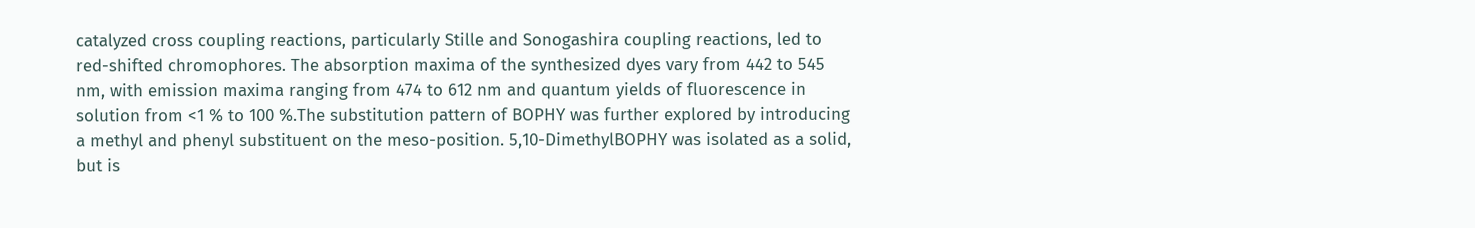catalyzed cross coupling reactions, particularly Stille and Sonogashira coupling reactions, led to red-shifted chromophores. The absorption maxima of the synthesized dyes vary from 442 to 545 nm, with emission maxima ranging from 474 to 612 nm and quantum yields of fluorescence in solution from <1 % to 100 %.The substitution pattern of BOPHY was further explored by introducing a methyl and phenyl substituent on the meso-position. 5,10-DimethylBOPHY was isolated as a solid, but is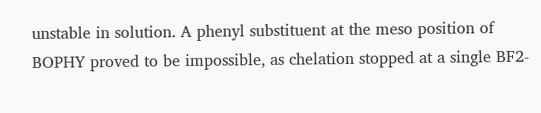unstable in solution. A phenyl substituent at the meso position of BOPHY proved to be impossible, as chelation stopped at a single BF2-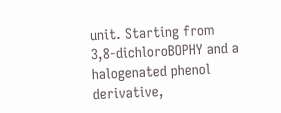unit. Starting from 3,8-dichloroBOPHY and a halogenated phenol derivative,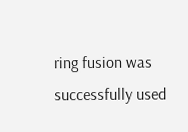ring fusion was successfully used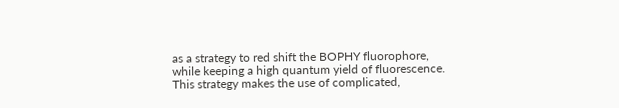as a strategy to red shift the BOPHY fluorophore, while keeping a high quantum yield of fluorescence. This strategy makes the use of complicated,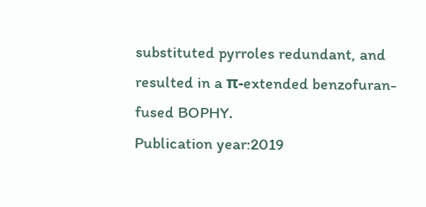substituted pyrroles redundant, and resulted in a π-extended benzofuran-fused BOPHY.
Publication year:2019